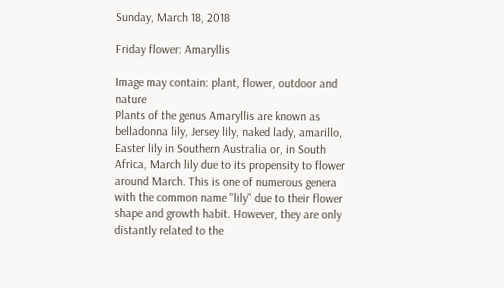Sunday, March 18, 2018

Friday flower: Amaryllis

Image may contain: plant, flower, outdoor and nature
Plants of the genus Amaryllis are known as belladonna lily, Jersey lily, naked lady, amarillo, Easter lily in Southern Australia or, in South Africa, March lily due to its propensity to flower around March. This is one of numerous genera with the common name "lily" due to their flower shape and growth habit. However, they are only distantly related to the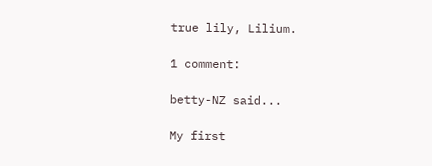true lily, Lilium.

1 comment:

betty-NZ said...

My first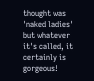thought was 'naked ladies' but whatever it's called, it certainly is gorgeous!